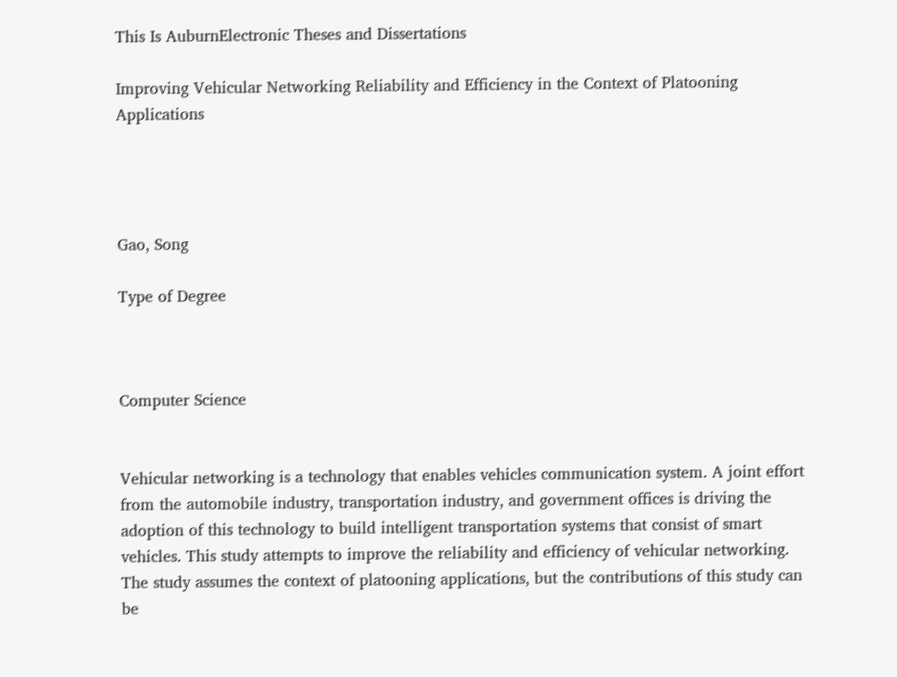This Is AuburnElectronic Theses and Dissertations

Improving Vehicular Networking Reliability and Efficiency in the Context of Platooning Applications




Gao, Song

Type of Degree



Computer Science


Vehicular networking is a technology that enables vehicles communication system. A joint effort from the automobile industry, transportation industry, and government offices is driving the adoption of this technology to build intelligent transportation systems that consist of smart vehicles. This study attempts to improve the reliability and efficiency of vehicular networking. The study assumes the context of platooning applications, but the contributions of this study can be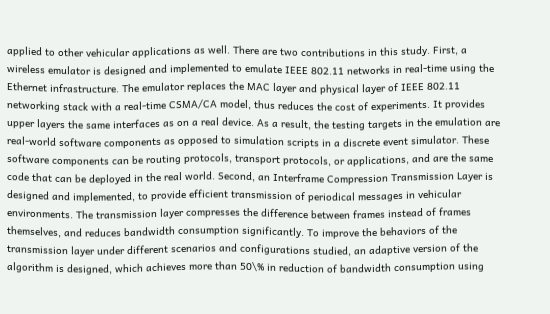applied to other vehicular applications as well. There are two contributions in this study. First, a wireless emulator is designed and implemented to emulate IEEE 802.11 networks in real-time using the Ethernet infrastructure. The emulator replaces the MAC layer and physical layer of IEEE 802.11 networking stack with a real-time CSMA/CA model, thus reduces the cost of experiments. It provides upper layers the same interfaces as on a real device. As a result, the testing targets in the emulation are real-world software components as opposed to simulation scripts in a discrete event simulator. These software components can be routing protocols, transport protocols, or applications, and are the same code that can be deployed in the real world. Second, an Interframe Compression Transmission Layer is designed and implemented, to provide efficient transmission of periodical messages in vehicular environments. The transmission layer compresses the difference between frames instead of frames themselves, and reduces bandwidth consumption significantly. To improve the behaviors of the transmission layer under different scenarios and configurations studied, an adaptive version of the algorithm is designed, which achieves more than 50\% in reduction of bandwidth consumption using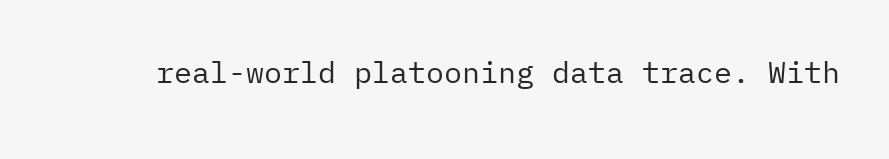real-world platooning data trace. With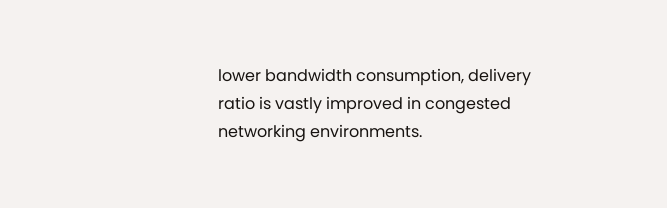lower bandwidth consumption, delivery ratio is vastly improved in congested networking environments.